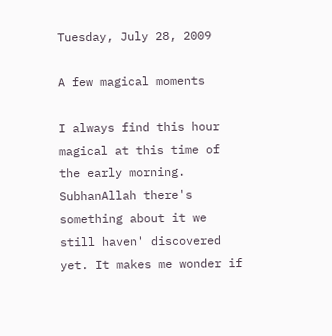Tuesday, July 28, 2009

A few magical moments

I always find this hour magical at this time of the early morning. SubhanAllah there's something about it we still haven' discovered yet. It makes me wonder if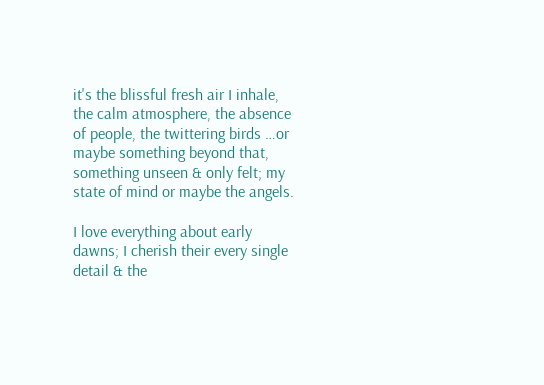it's the blissful fresh air I inhale, the calm atmosphere, the absence of people, the twittering birds …or maybe something beyond that, something unseen & only felt; my state of mind or maybe the angels.

I love everything about early dawns; I cherish their every single detail & the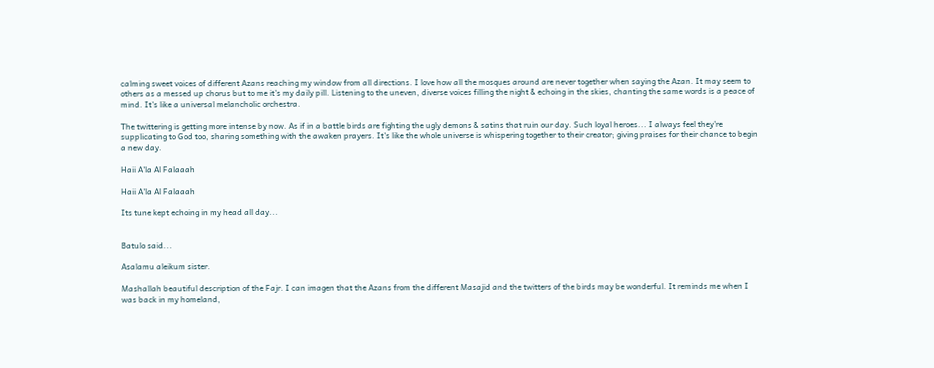calming sweet voices of different Azans reaching my window from all directions. I love how all the mosques around are never together when saying the Azan. It may seem to others as a messed up chorus but to me it's my daily pill. Listening to the uneven, diverse voices filling the night & echoing in the skies, chanting the same words is a peace of mind. It's like a universal melancholic orchestra.

The twittering is getting more intense by now. As if in a battle birds are fighting the ugly demons & satins that ruin our day. Such loyal heroes... I always feel they're supplicating to God too, sharing something with the awaken prayers. It's like the whole universe is whispering together to their creator; giving praises for their chance to begin a new day.

Haii A'la Al Falaaah

Haii A'la Al Falaaah

Its tune kept echoing in my head all day...


Batulo said...

Asalamu aleikum sister.

Mashallah beautiful description of the Fajr. I can imagen that the Azans from the different Masajid and the twitters of the birds may be wonderful. It reminds me when I was back in my homeland,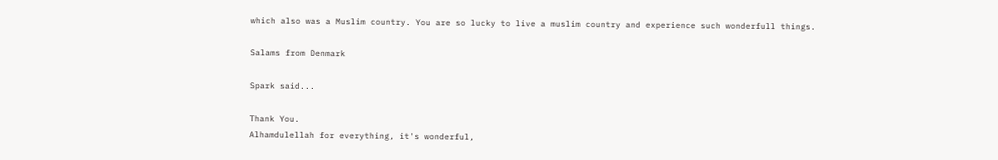which also was a Muslim country. You are so lucky to live a muslim country and experience such wonderfull things.

Salams from Denmark

Spark said...

Thank You.
Alhamdulellah for everything, it's wonderful,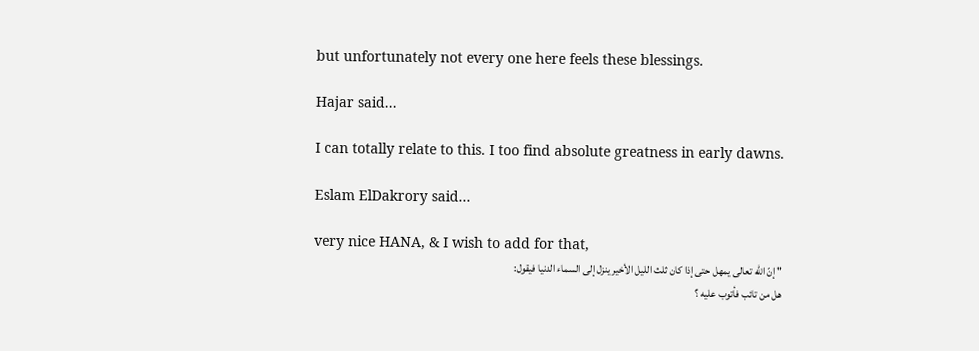but unfortunately not every one here feels these blessings.

Hajar said...

I can totally relate to this. I too find absolute greatness in early dawns.

Eslam ElDakrory said...

very nice HANA, & I wish to add for that,
" إنّ الله تعالى يمهل حتى إذا كان ثلث الليل الأخير ينزل إلى السماء الدنيا فيقول:
هل من تائب فأتوب عليه ؟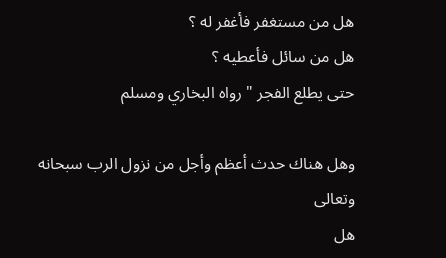هل من مستغفر فأغفر له ؟
هل من سائل فأعطيه ؟
حتى يطلع الفجر " رواه البخاري ومسلم

وهل هناك حدث أعظم وأجل من نزول الرب سبحانه وتعالى
هل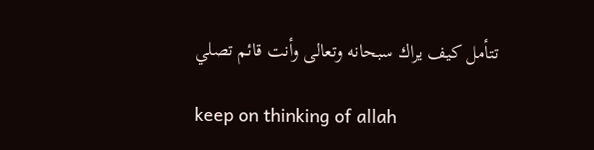تتأمل كيف يراك سبحانه وتعالى وأنت قائم تصلي

keep on thinking of allah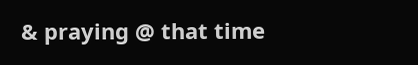& praying @ that time